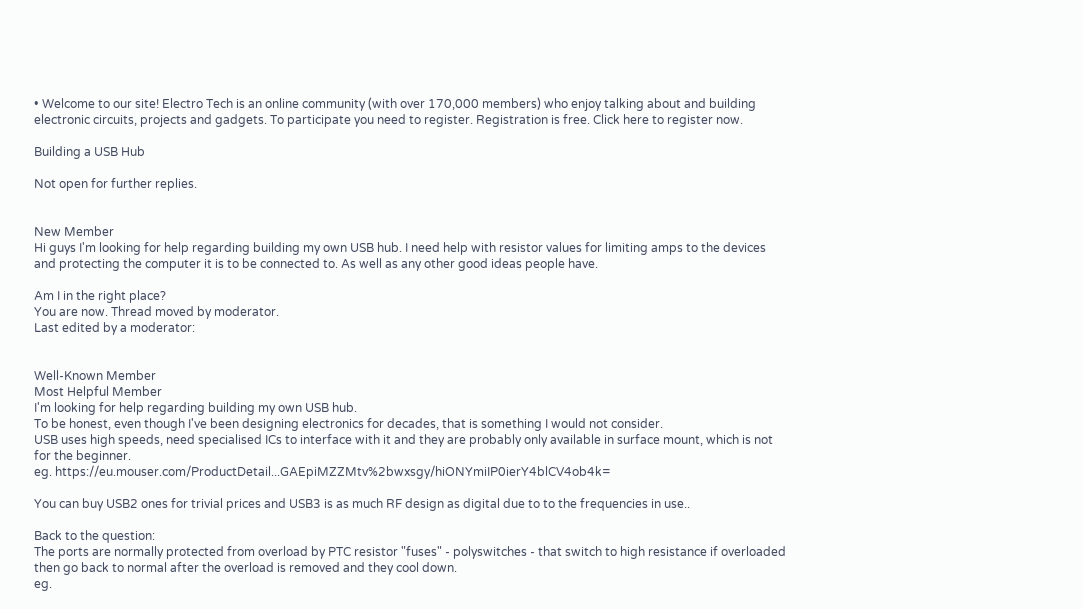• Welcome to our site! Electro Tech is an online community (with over 170,000 members) who enjoy talking about and building electronic circuits, projects and gadgets. To participate you need to register. Registration is free. Click here to register now.

Building a USB Hub

Not open for further replies.


New Member
Hi guys I'm looking for help regarding building my own USB hub. I need help with resistor values for limiting amps to the devices and protecting the computer it is to be connected to. As well as any other good ideas people have.

Am I in the right place?
You are now. Thread moved by moderator.
Last edited by a moderator:


Well-Known Member
Most Helpful Member
I'm looking for help regarding building my own USB hub.
To be honest, even though I've been designing electronics for decades, that is something I would not consider.
USB uses high speeds, need specialised ICs to interface with it and they are probably only available in surface mount, which is not for the beginner.
eg. https://eu.mouser.com/ProductDetail...GAEpiMZZMtv%2bwxsgy/hiONYmiIP0ierY4blCV4ob4k=

You can buy USB2 ones for trivial prices and USB3 is as much RF design as digital due to to the frequencies in use..

Back to the question:
The ports are normally protected from overload by PTC resistor "fuses" - polyswitches - that switch to high resistance if overloaded then go back to normal after the overload is removed and they cool down.
eg.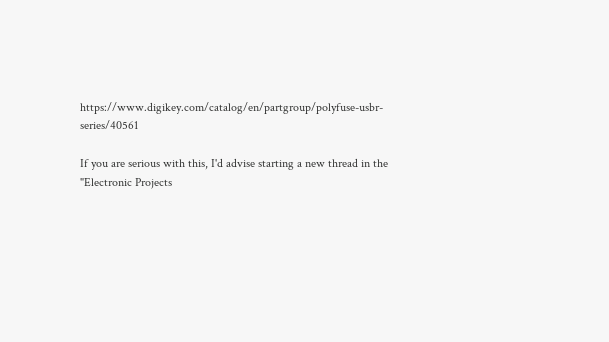https://www.digikey.com/catalog/en/partgroup/polyfuse-usbr-series/40561

If you are serious with this, I'd advise starting a new thread in the "Electronic Projects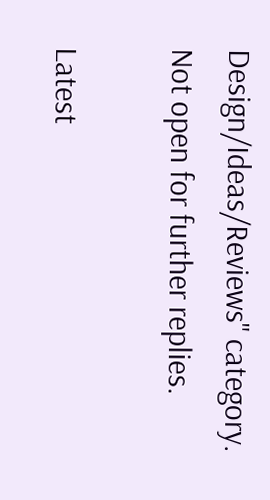Design/Ideas/Reviews" category.
Not open for further replies.

Latest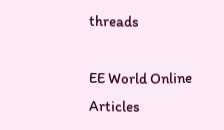threads

EE World Online Articles